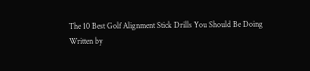The 10 Best Golf Alignment Stick Drills You Should Be Doing
Written by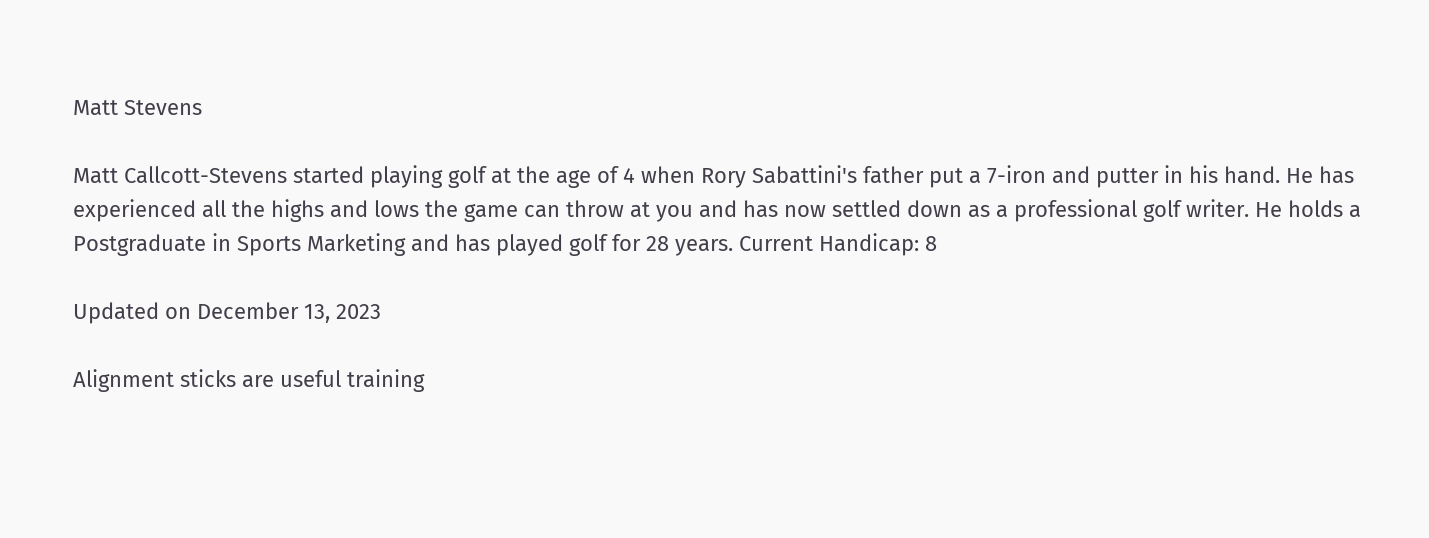Matt Stevens

Matt Callcott-Stevens started playing golf at the age of 4 when Rory Sabattini's father put a 7-iron and putter in his hand. He has experienced all the highs and lows the game can throw at you and has now settled down as a professional golf writer. He holds a Postgraduate in Sports Marketing and has played golf for 28 years. Current Handicap: 8

Updated on December 13, 2023

Alignment sticks are useful training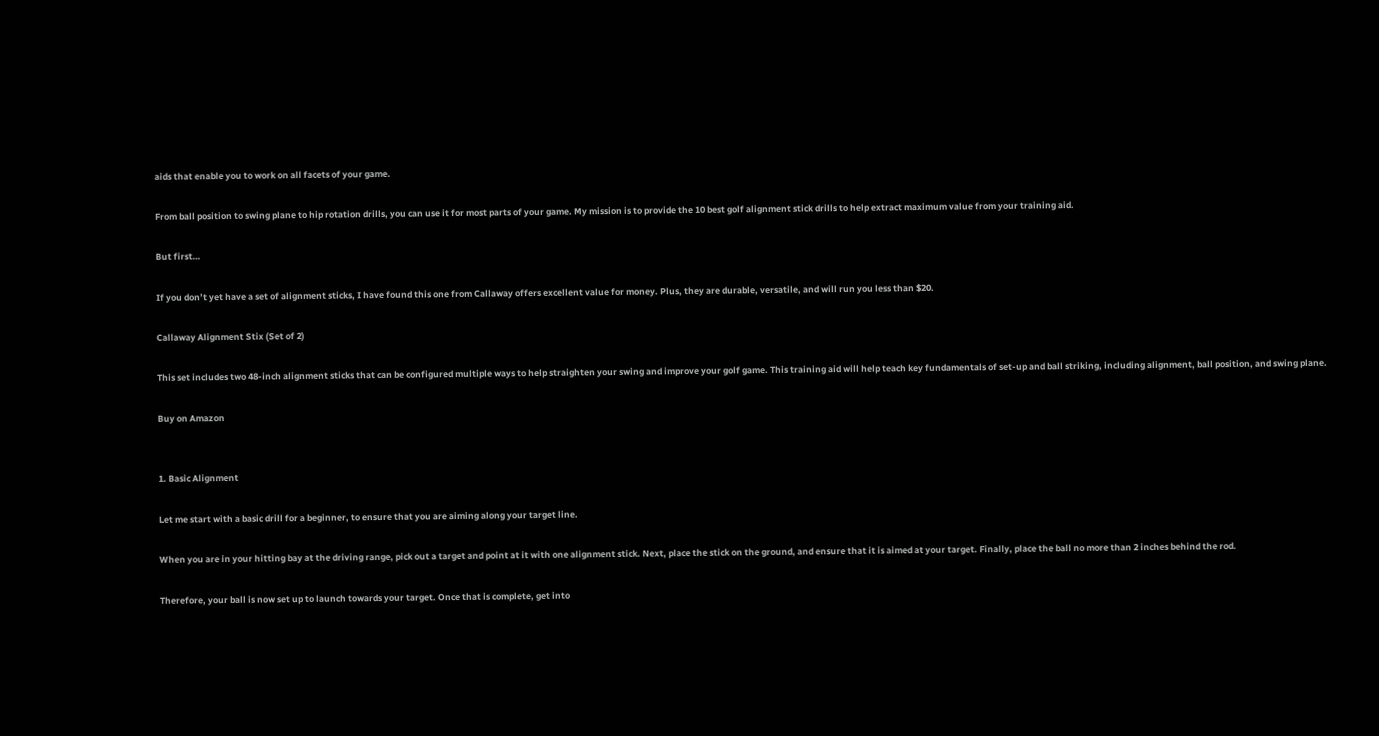aids that enable you to work on all facets of your game.

From ball position to swing plane to hip rotation drills, you can use it for most parts of your game. My mission is to provide the 10 best golf alignment stick drills to help extract maximum value from your training aid.

But first…

If you don’t yet have a set of alignment sticks, I have found this one from Callaway offers excellent value for money. Plus, they are durable, versatile, and will run you less than $20.

Callaway Alignment Stix (Set of 2)

This set includes two 48-inch alignment sticks that can be configured multiple ways to help straighten your swing and improve your golf game. This training aid will help teach key fundamentals of set-up and ball striking, including alignment, ball position, and swing plane.

Buy on Amazon


1. Basic Alignment

Let me start with a basic drill for a beginner, to ensure that you are aiming along your target line.

When you are in your hitting bay at the driving range, pick out a target and point at it with one alignment stick. Next, place the stick on the ground, and ensure that it is aimed at your target. Finally, place the ball no more than 2 inches behind the rod.

Therefore, your ball is now set up to launch towards your target. Once that is complete, get into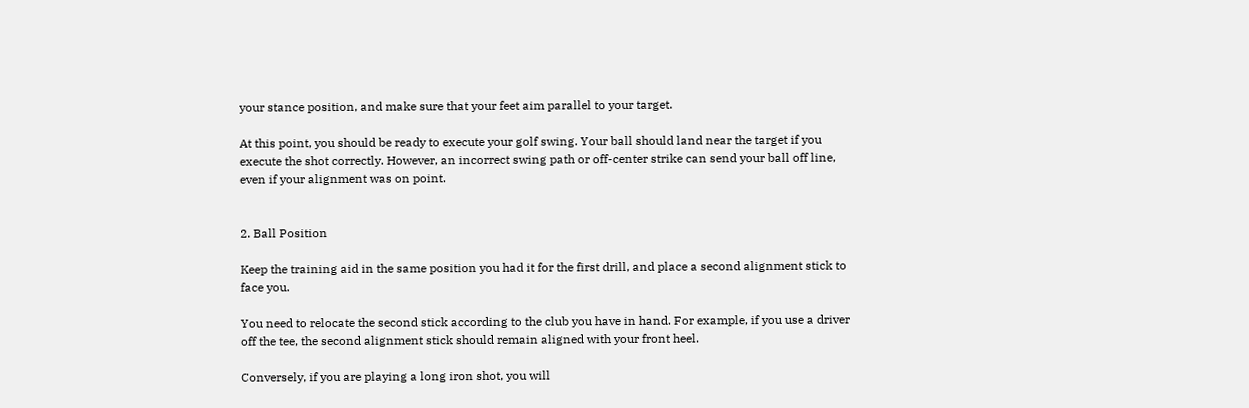your stance position, and make sure that your feet aim parallel to your target.

At this point, you should be ready to execute your golf swing. Your ball should land near the target if you execute the shot correctly. However, an incorrect swing path or off-center strike can send your ball off line, even if your alignment was on point.


2. Ball Position

Keep the training aid in the same position you had it for the first drill, and place a second alignment stick to face you.

You need to relocate the second stick according to the club you have in hand. For example, if you use a driver off the tee, the second alignment stick should remain aligned with your front heel.

Conversely, if you are playing a long iron shot, you will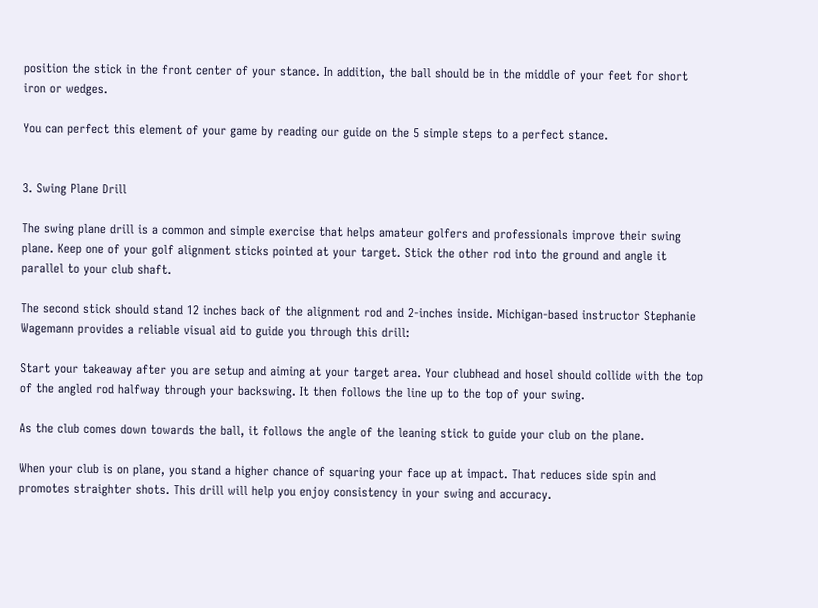position the stick in the front center of your stance. In addition, the ball should be in the middle of your feet for short iron or wedges.

You can perfect this element of your game by reading our guide on the 5 simple steps to a perfect stance.


3. Swing Plane Drill

The swing plane drill is a common and simple exercise that helps amateur golfers and professionals improve their swing plane. Keep one of your golf alignment sticks pointed at your target. Stick the other rod into the ground and angle it parallel to your club shaft.

The second stick should stand 12 inches back of the alignment rod and 2-inches inside. Michigan-based instructor Stephanie Wagemann provides a reliable visual aid to guide you through this drill:

Start your takeaway after you are setup and aiming at your target area. Your clubhead and hosel should collide with the top of the angled rod halfway through your backswing. It then follows the line up to the top of your swing.

As the club comes down towards the ball, it follows the angle of the leaning stick to guide your club on the plane.

When your club is on plane, you stand a higher chance of squaring your face up at impact. That reduces side spin and promotes straighter shots. This drill will help you enjoy consistency in your swing and accuracy.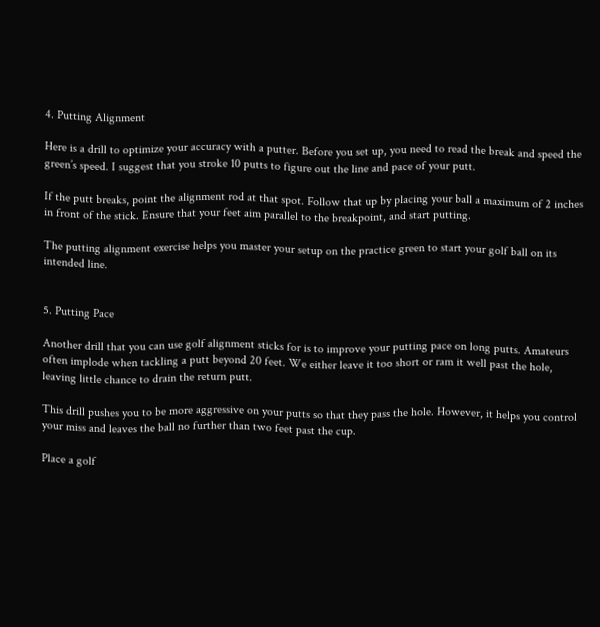4. Putting Alignment

Here is a drill to optimize your accuracy with a putter. Before you set up, you need to read the break and speed the green’s speed. I suggest that you stroke 10 putts to figure out the line and pace of your putt.

If the putt breaks, point the alignment rod at that spot. Follow that up by placing your ball a maximum of 2 inches in front of the stick. Ensure that your feet aim parallel to the breakpoint, and start putting.

The putting alignment exercise helps you master your setup on the practice green to start your golf ball on its intended line.


5. Putting Pace

Another drill that you can use golf alignment sticks for is to improve your putting pace on long putts. Amateurs often implode when tackling a putt beyond 20 feet. We either leave it too short or ram it well past the hole, leaving little chance to drain the return putt.

This drill pushes you to be more aggressive on your putts so that they pass the hole. However, it helps you control your miss and leaves the ball no further than two feet past the cup.

Place a golf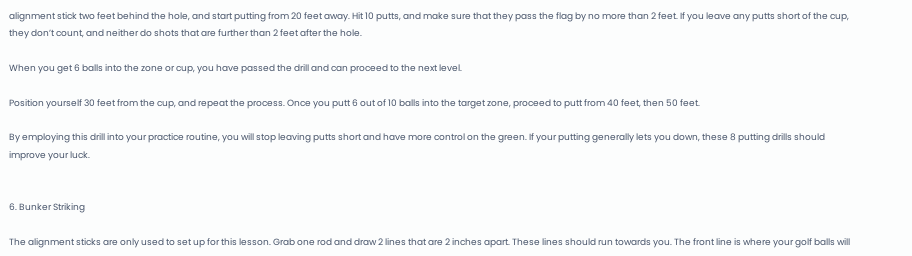alignment stick two feet behind the hole, and start putting from 20 feet away. Hit 10 putts, and make sure that they pass the flag by no more than 2 feet. If you leave any putts short of the cup, they don’t count, and neither do shots that are further than 2 feet after the hole.

When you get 6 balls into the zone or cup, you have passed the drill and can proceed to the next level.

Position yourself 30 feet from the cup, and repeat the process. Once you putt 6 out of 10 balls into the target zone, proceed to putt from 40 feet, then 50 feet.

By employing this drill into your practice routine, you will stop leaving putts short and have more control on the green. If your putting generally lets you down, these 8 putting drills should improve your luck.


6. Bunker Striking

The alignment sticks are only used to set up for this lesson. Grab one rod and draw 2 lines that are 2 inches apart. These lines should run towards you. The front line is where your golf balls will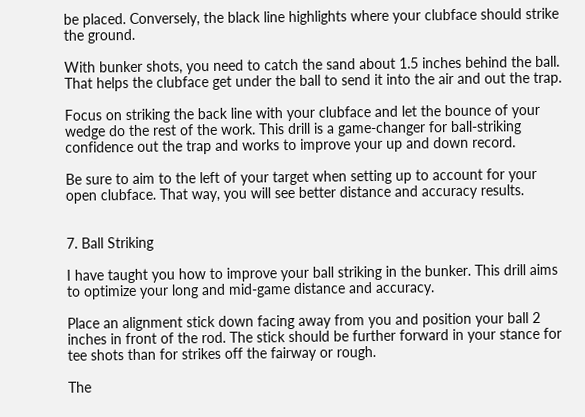be placed. Conversely, the black line highlights where your clubface should strike the ground.

With bunker shots, you need to catch the sand about 1.5 inches behind the ball. That helps the clubface get under the ball to send it into the air and out the trap.

Focus on striking the back line with your clubface and let the bounce of your wedge do the rest of the work. This drill is a game-changer for ball-striking confidence out the trap and works to improve your up and down record.

Be sure to aim to the left of your target when setting up to account for your open clubface. That way, you will see better distance and accuracy results.


7. Ball Striking

I have taught you how to improve your ball striking in the bunker. This drill aims to optimize your long and mid-game distance and accuracy.

Place an alignment stick down facing away from you and position your ball 2 inches in front of the rod. The stick should be further forward in your stance for tee shots than for strikes off the fairway or rough.

The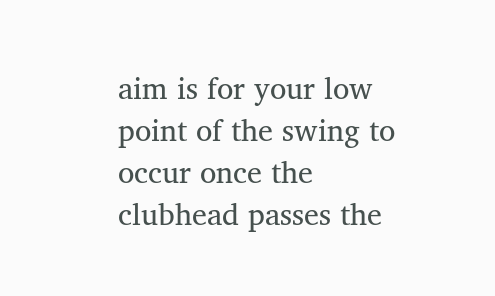aim is for your low point of the swing to occur once the clubhead passes the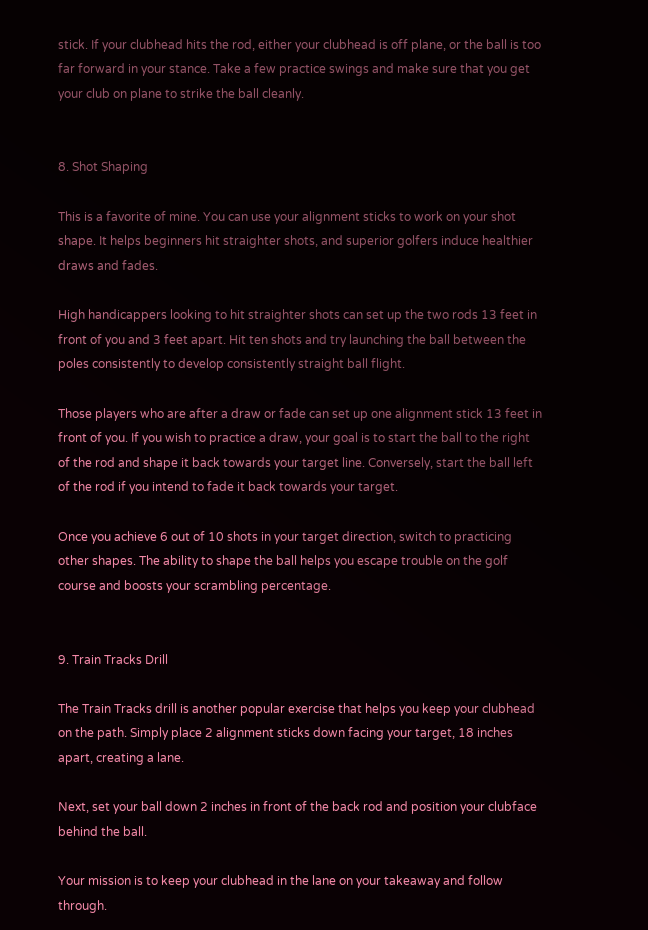stick. If your clubhead hits the rod, either your clubhead is off plane, or the ball is too far forward in your stance. Take a few practice swings and make sure that you get your club on plane to strike the ball cleanly.


8. Shot Shaping

This is a favorite of mine. You can use your alignment sticks to work on your shot shape. It helps beginners hit straighter shots, and superior golfers induce healthier draws and fades.

High handicappers looking to hit straighter shots can set up the two rods 13 feet in front of you and 3 feet apart. Hit ten shots and try launching the ball between the poles consistently to develop consistently straight ball flight.

Those players who are after a draw or fade can set up one alignment stick 13 feet in front of you. If you wish to practice a draw, your goal is to start the ball to the right of the rod and shape it back towards your target line. Conversely, start the ball left of the rod if you intend to fade it back towards your target.

Once you achieve 6 out of 10 shots in your target direction, switch to practicing other shapes. The ability to shape the ball helps you escape trouble on the golf course and boosts your scrambling percentage.


9. Train Tracks Drill

The Train Tracks drill is another popular exercise that helps you keep your clubhead on the path. Simply place 2 alignment sticks down facing your target, 18 inches apart, creating a lane.

Next, set your ball down 2 inches in front of the back rod and position your clubface behind the ball.

Your mission is to keep your clubhead in the lane on your takeaway and follow through.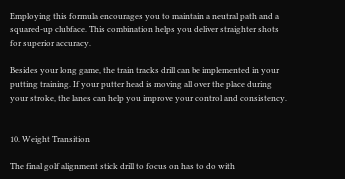Employing this formula encourages you to maintain a neutral path and a squared-up clubface. This combination helps you deliver straighter shots for superior accuracy.

Besides your long game, the train tracks drill can be implemented in your putting training. If your putter head is moving all over the place during your stroke, the lanes can help you improve your control and consistency.


10. Weight Transition

The final golf alignment stick drill to focus on has to do with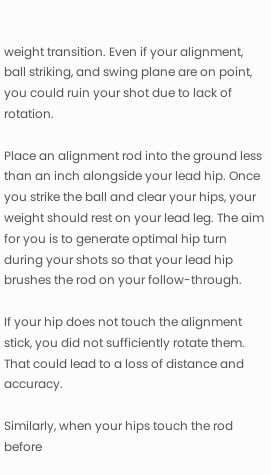weight transition. Even if your alignment, ball striking, and swing plane are on point, you could ruin your shot due to lack of rotation.

Place an alignment rod into the ground less than an inch alongside your lead hip. Once you strike the ball and clear your hips, your weight should rest on your lead leg. The aim for you is to generate optimal hip turn during your shots so that your lead hip brushes the rod on your follow-through.

If your hip does not touch the alignment stick, you did not sufficiently rotate them. That could lead to a loss of distance and accuracy.

Similarly, when your hips touch the rod before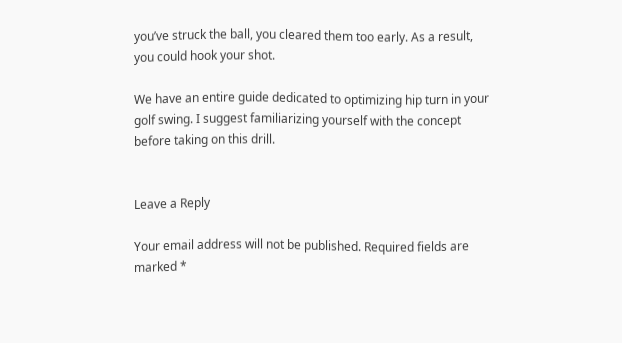you’ve struck the ball, you cleared them too early. As a result, you could hook your shot.

We have an entire guide dedicated to optimizing hip turn in your golf swing. I suggest familiarizing yourself with the concept before taking on this drill.


Leave a Reply

Your email address will not be published. Required fields are marked *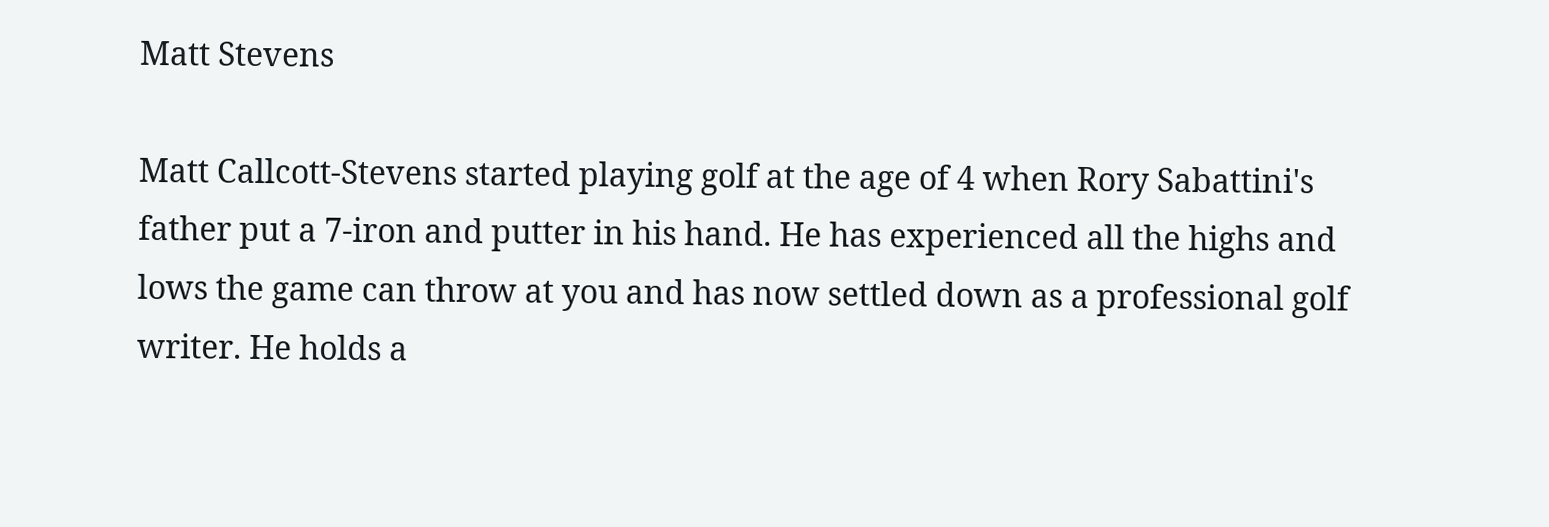Matt Stevens

Matt Callcott-Stevens started playing golf at the age of 4 when Rory Sabattini's father put a 7-iron and putter in his hand. He has experienced all the highs and lows the game can throw at you and has now settled down as a professional golf writer. He holds a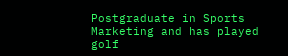Postgraduate in Sports Marketing and has played golf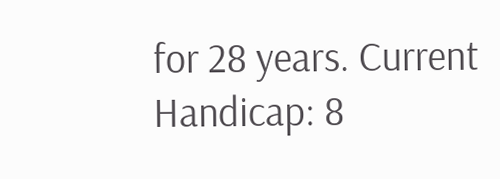for 28 years. Current Handicap: 8